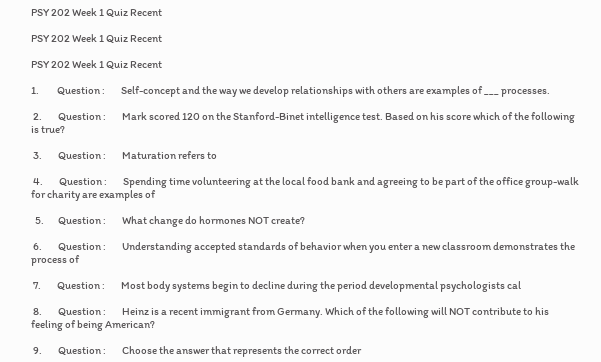PSY 202 Week 1 Quiz Recent

PSY 202 Week 1 Quiz Recent

PSY 202 Week 1 Quiz Recent

1.         Question :        Self-concept and the way we develop relationships with others are examples of ___ processes.

 2.        Question :        Mark scored 120 on the Stanford-Binet intelligence test. Based on his score which of the following is true?

 3.        Question :        Maturation refers to

 4.        Question :        Spending time volunteering at the local food bank and agreeing to be part of the office group-walk for charity are examples of

  5.       Question :        What change do hormones NOT create?

 6.        Question :        Understanding accepted standards of behavior when you enter a new classroom demonstrates the process of

 7.        Question :        Most body systems begin to decline during the period developmental psychologists cal

 8.        Question :        Heinz is a recent immigrant from Germany. Which of the following will NOT contribute to his feeling of being American?

 9.        Question :        Choose the answer that represents the correct order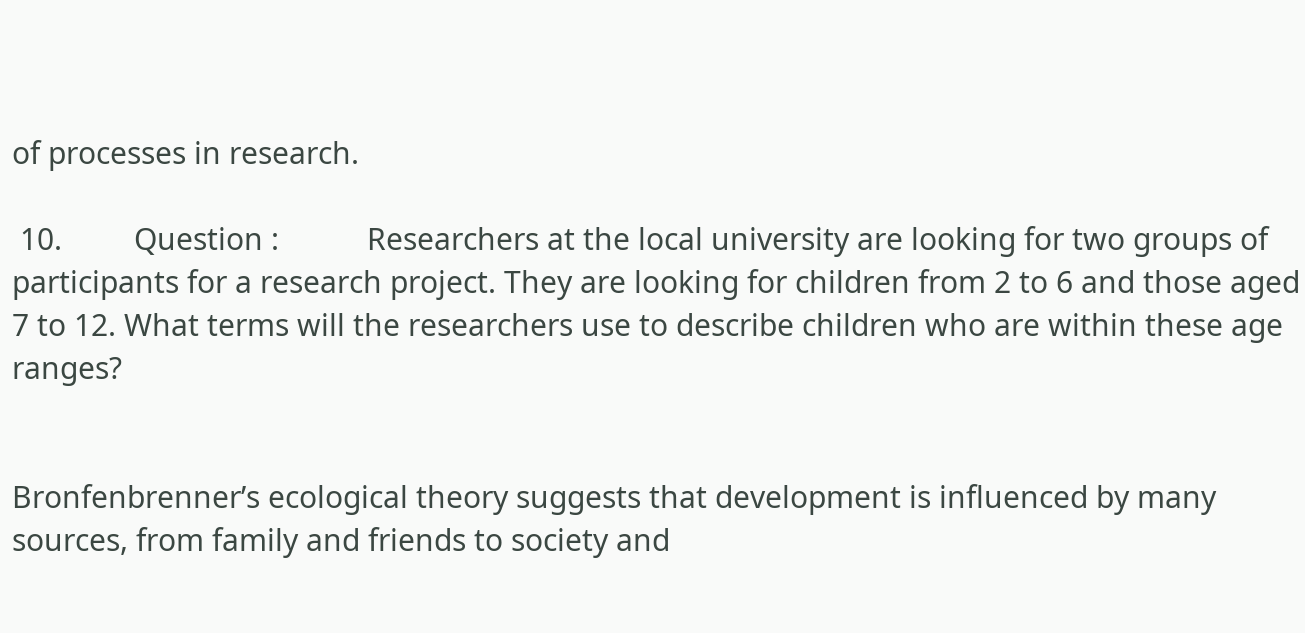of processes in research.

 10.         Question :           Researchers at the local university are looking for two groups of participants for a research project. They are looking for children from 2 to 6 and those aged 7 to 12. What terms will the researchers use to describe children who are within these age ranges?


Bronfenbrenner’s ecological theory suggests that development is influenced by many sources, from family and friends to society and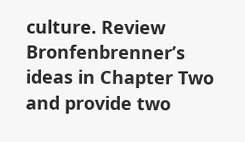culture. Review Bronfenbrenner’s ideas in Chapter Two and provide two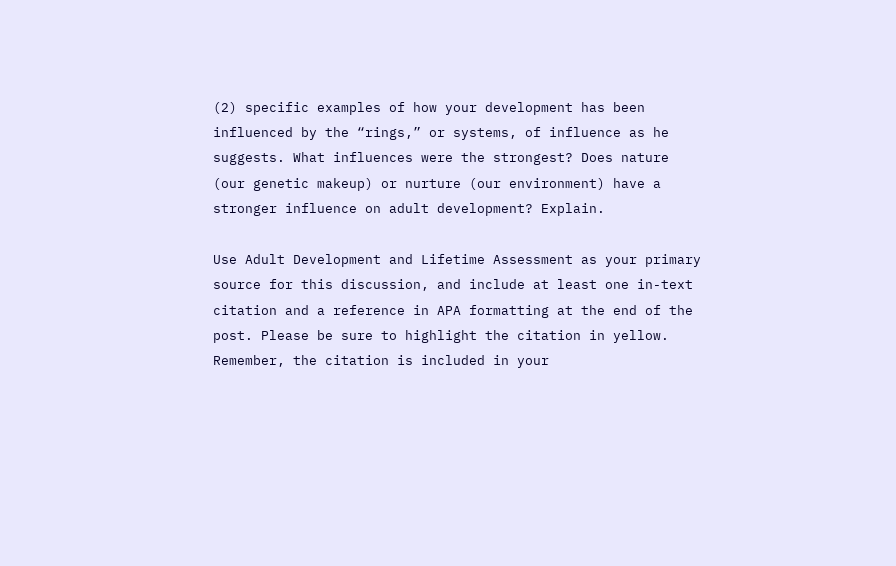(2) specific examples of how your development has been influenced by the “rings,” or systems, of influence as he suggests. What influences were the strongest? Does nature (our genetic makeup) or nurture (our environment) have a stronger influence on adult development? Explain.

Use Adult Development and Lifetime Assessment as your primary source for this discussion, and include at least one in-text citation and a reference in APA formatting at the end of the post. Please be sure to highlight the citation in yellow. Remember, the citation is included in your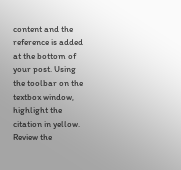content and the reference is added at the bottom of your post. Using the toolbar on the textbox window, highlight the citation in yellow. Review the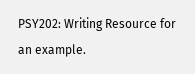PSY202: Writing Resource for an example.